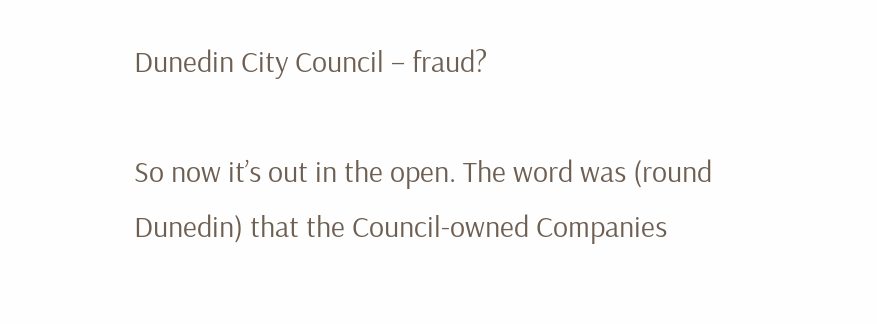Dunedin City Council – fraud?

So now it’s out in the open. The word was (round Dunedin) that the Council-owned Companies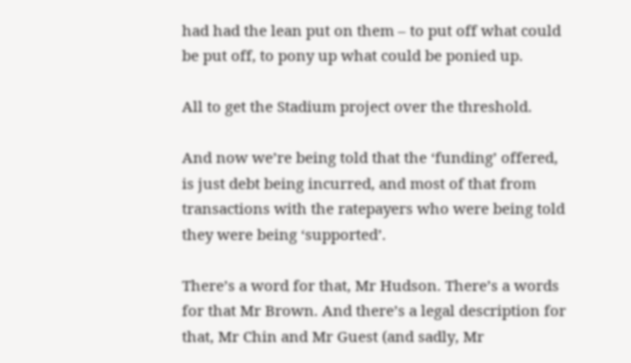had had the lean put on them – to put off what could be put off, to pony up what could be ponied up.

All to get the Stadium project over the threshold.

And now we’re being told that the ‘funding’ offered, is just debt being incurred, and most of that from transactions with the ratepayers who were being told they were being ‘supported’.

There’s a word for that, Mr Hudson. There’s a words for that Mr Brown. And there’s a legal description for that, Mr Chin and Mr Guest (and sadly, Mr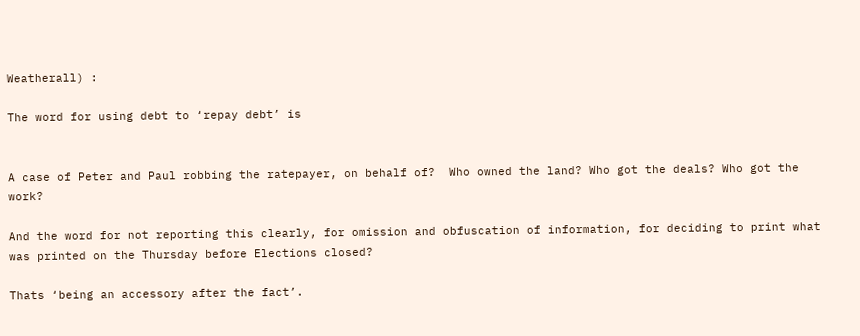Weatherall) :

The word for using debt to ‘repay debt’ is


A case of Peter and Paul robbing the ratepayer, on behalf of?  Who owned the land? Who got the deals? Who got the work?

And the word for not reporting this clearly, for omission and obfuscation of information, for deciding to print what was printed on the Thursday before Elections closed?

Thats ‘being an accessory after the fact’.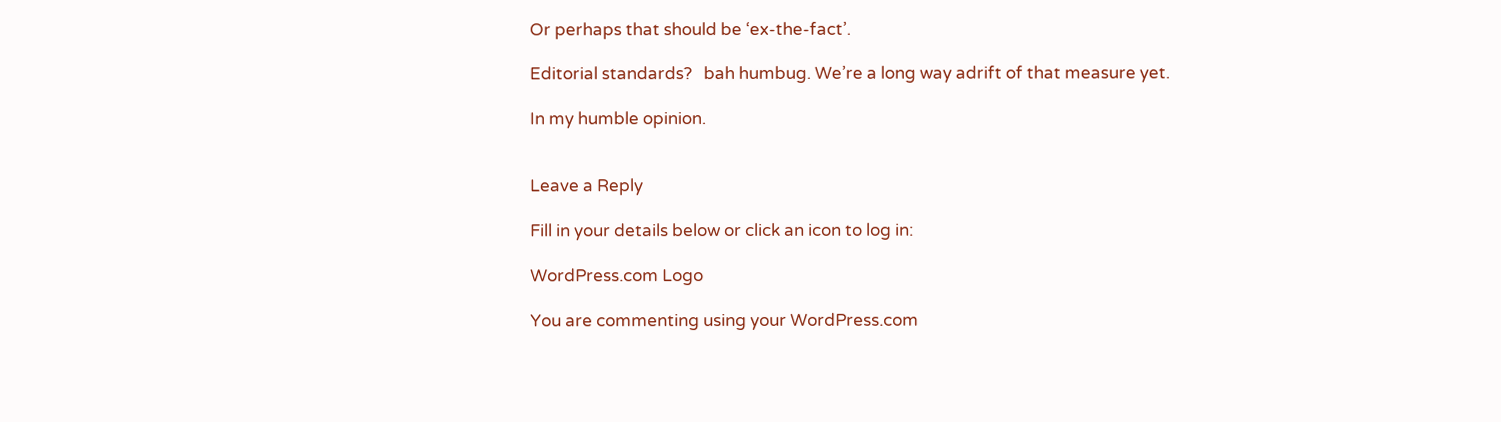Or perhaps that should be ‘ex-the-fact’.

Editorial standards?   bah humbug. We’re a long way adrift of that measure yet.

In my humble opinion.


Leave a Reply

Fill in your details below or click an icon to log in:

WordPress.com Logo

You are commenting using your WordPress.com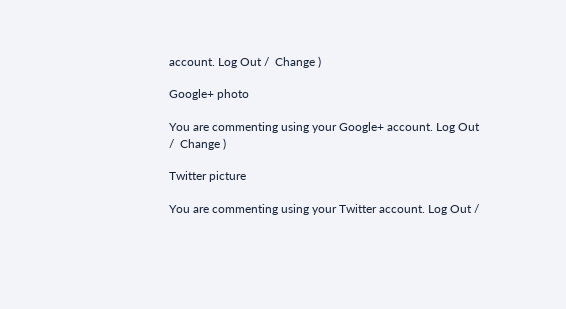account. Log Out /  Change )

Google+ photo

You are commenting using your Google+ account. Log Out /  Change )

Twitter picture

You are commenting using your Twitter account. Log Out /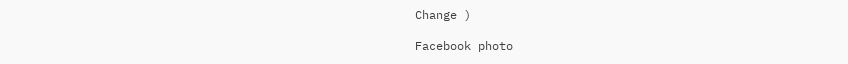Change )

Facebook photo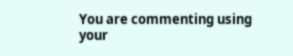You are commenting using your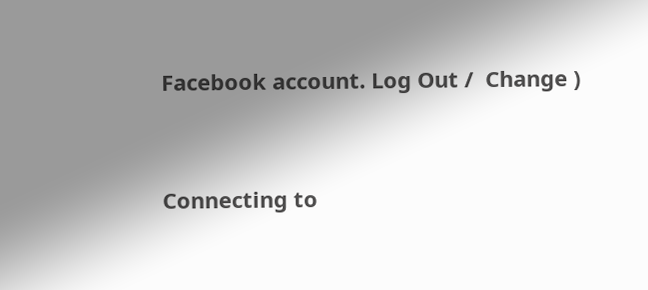Facebook account. Log Out /  Change )


Connecting to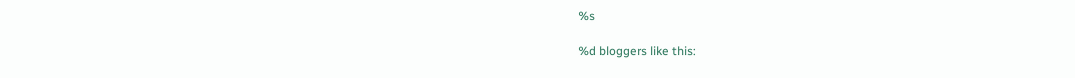%s

%d bloggers like this: